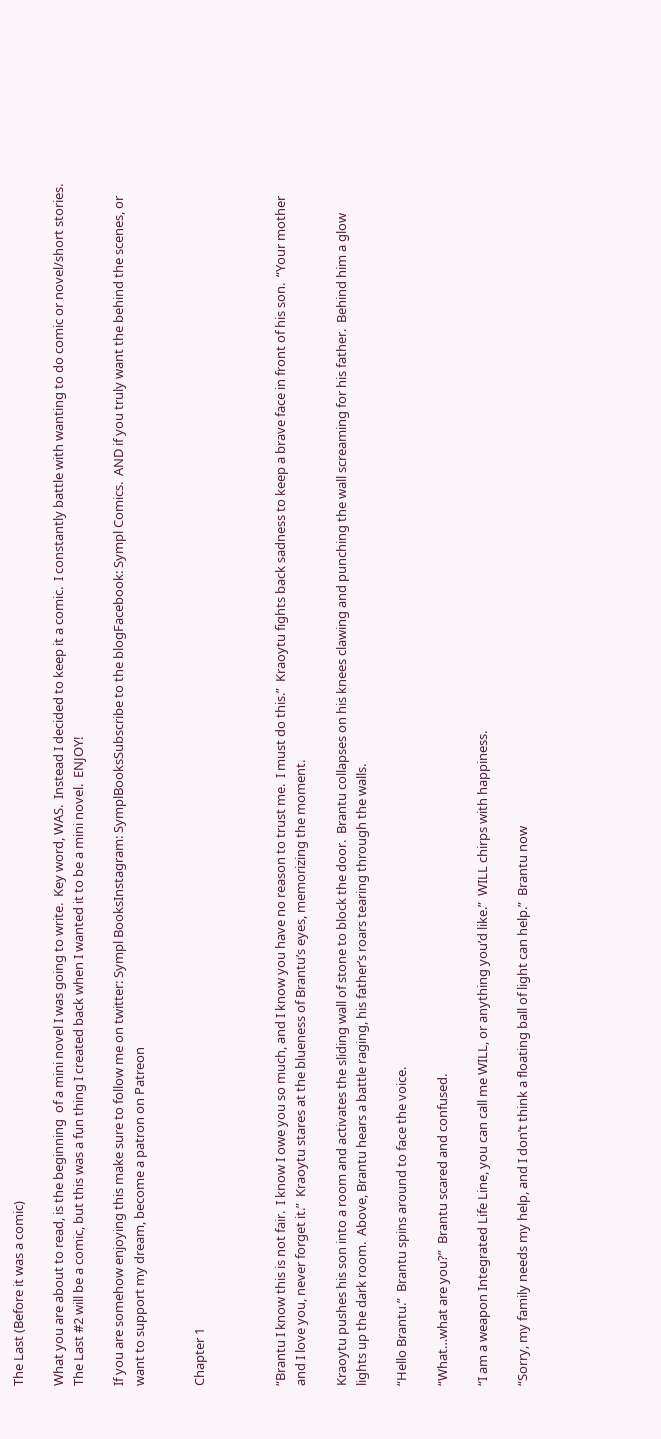The Last (Before it was a comic)

What you are about to read, is the beginning  of a mini novel I was going to write.  Key word, WAS.  Instead I decided to keep it a comic.  I constantly battle with wanting to do comic or novel/short stories.  The Last #2 will be a comic, but this was a fun thing I created back when I wanted it to be a mini novel.  ENJOY!

If you are somehow enjoying this make sure to follow me on twitter: Sympl BooksInstagram: SymplBooksSubscribe to the blogFacebook: Sympl Comics.  AND if you truly want the behind the scenes, or want to support my dream, become a patron on Patreon


Chapter 1



“Brantu I know this is not fair.  I know I owe you so much, and I know you have no reason to trust me.  I must do this.”  Kraoytu fights back sadness to keep a brave face in front of his son.  “Your mother and I love you, never forget it.”  Kraoytu stares at the blueness of Brantu’s eyes, memorizing the moment.

Kraoytu pushes his son into a room and activates the sliding wall of stone to block the door.  Brantu collapses on his knees clawing and punching the wall screaming for his father.  Behind him a glow lights up the dark room.  Above, Brantu hears a battle raging, his father’s roars tearing through the walls.

“Hello Brantu.”  Brantu spins around to face the voice.

“What…what are you?”  Brantu scared and confused.

“I am a weapon Integrated Life Line, you can call me WILL, or anything you’d like.”  WILL chirps with happiness.

“Sorry, my family needs my help, and I don’t think a floating ball of light can help.”  Brantu now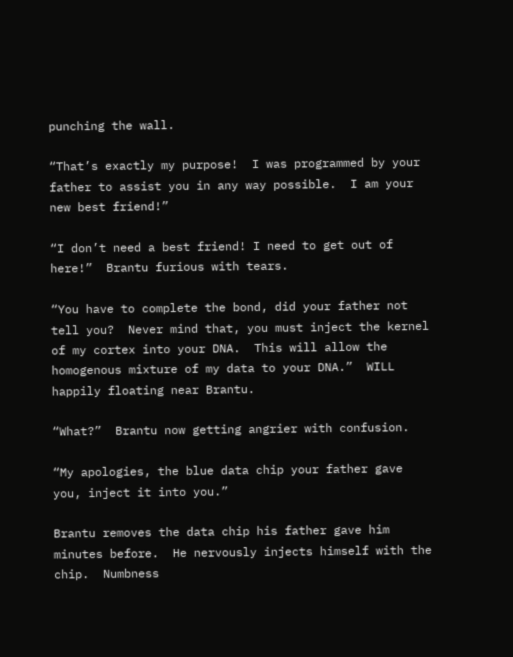punching the wall.

“That’s exactly my purpose!  I was programmed by your father to assist you in any way possible.  I am your new best friend!”

“I don’t need a best friend! I need to get out of here!”  Brantu furious with tears.

“You have to complete the bond, did your father not tell you?  Never mind that, you must inject the kernel of my cortex into your DNA.  This will allow the homogenous mixture of my data to your DNA.”  WILL happily floating near Brantu.

“What?”  Brantu now getting angrier with confusion.

“My apologies, the blue data chip your father gave you, inject it into you.”

Brantu removes the data chip his father gave him minutes before.  He nervously injects himself with the chip.  Numbness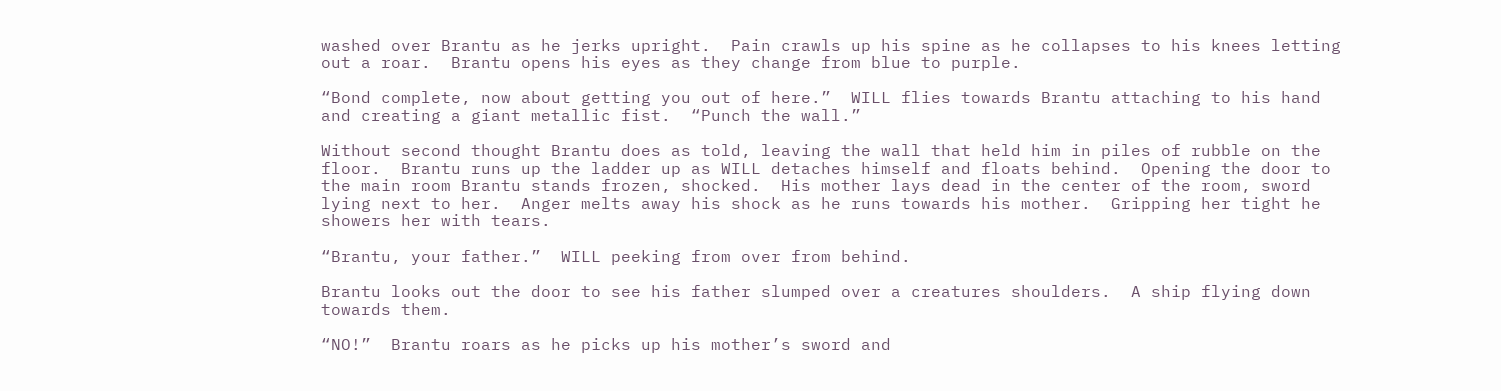washed over Brantu as he jerks upright.  Pain crawls up his spine as he collapses to his knees letting out a roar.  Brantu opens his eyes as they change from blue to purple.

“Bond complete, now about getting you out of here.”  WILL flies towards Brantu attaching to his hand and creating a giant metallic fist.  “Punch the wall.”

Without second thought Brantu does as told, leaving the wall that held him in piles of rubble on the floor.  Brantu runs up the ladder up as WILL detaches himself and floats behind.  Opening the door to the main room Brantu stands frozen, shocked.  His mother lays dead in the center of the room, sword lying next to her.  Anger melts away his shock as he runs towards his mother.  Gripping her tight he showers her with tears.

“Brantu, your father.”  WILL peeking from over from behind.

Brantu looks out the door to see his father slumped over a creatures shoulders.  A ship flying down towards them.

“NO!”  Brantu roars as he picks up his mother’s sword and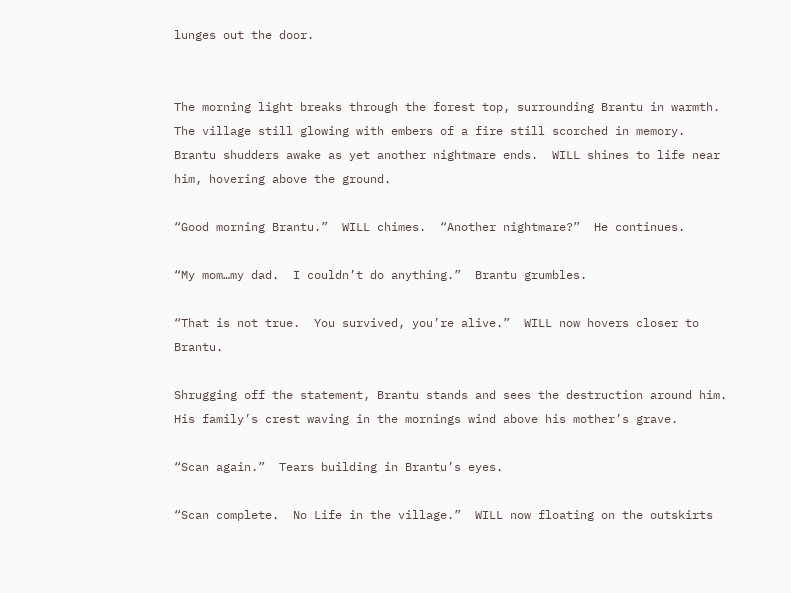lunges out the door.


The morning light breaks through the forest top, surrounding Brantu in warmth.  The village still glowing with embers of a fire still scorched in memory.  Brantu shudders awake as yet another nightmare ends.  WILL shines to life near him, hovering above the ground.

“Good morning Brantu.”  WILL chimes.  “Another nightmare?”  He continues.

“My mom…my dad.  I couldn’t do anything.”  Brantu grumbles.

“That is not true.  You survived, you’re alive.”  WILL now hovers closer to Brantu.

Shrugging off the statement, Brantu stands and sees the destruction around him.  His family’s crest waving in the mornings wind above his mother’s grave.

“Scan again.”  Tears building in Brantu’s eyes.

“Scan complete.  No Life in the village.”  WILL now floating on the outskirts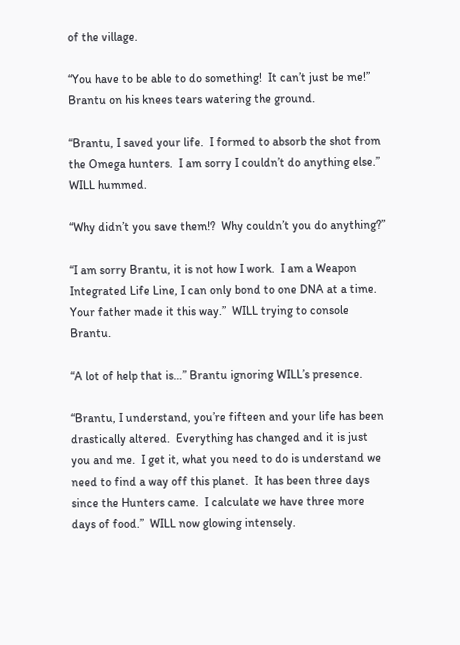of the village.

“You have to be able to do something!  It can’t just be me!”  Brantu on his knees tears watering the ground.

“Brantu, I saved your life.  I formed to absorb the shot from the Omega hunters.  I am sorry I couldn’t do anything else.”  WILL hummed.

“Why didn’t you save them!?  Why couldn’t you do anything?”

“I am sorry Brantu, it is not how I work.  I am a Weapon Integrated Life Line, I can only bond to one DNA at a time.  Your father made it this way.”  WILL trying to console Brantu.

“A lot of help that is…” Brantu ignoring WILL’s presence.

“Brantu, I understand, you’re fifteen and your life has been drastically altered.  Everything has changed and it is just you and me.  I get it, what you need to do is understand we need to find a way off this planet.  It has been three days since the Hunters came.  I calculate we have three more days of food.”  WILL now glowing intensely.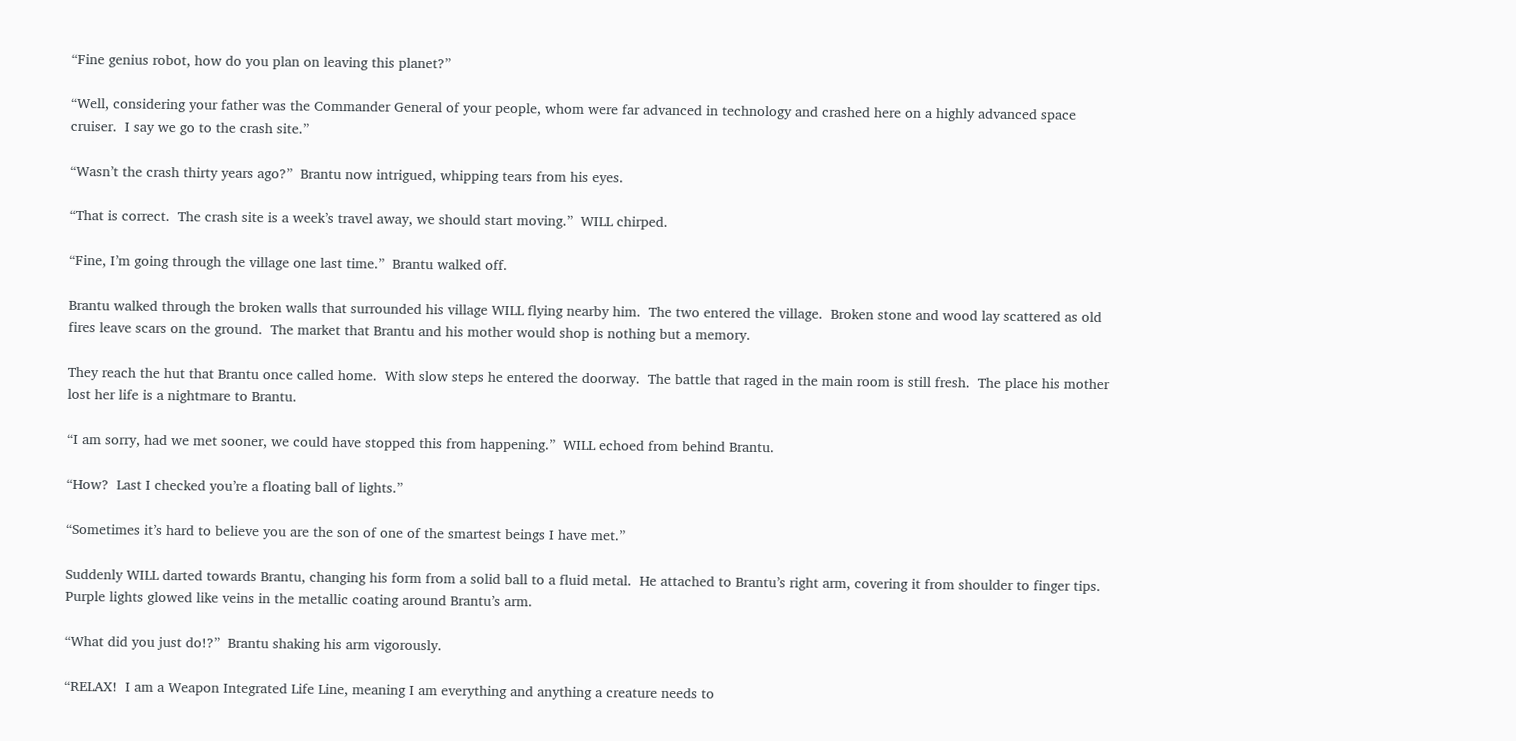“Fine genius robot, how do you plan on leaving this planet?”

“Well, considering your father was the Commander General of your people, whom were far advanced in technology and crashed here on a highly advanced space cruiser.  I say we go to the crash site.”

“Wasn’t the crash thirty years ago?”  Brantu now intrigued, whipping tears from his eyes.

“That is correct.  The crash site is a week’s travel away, we should start moving.”  WILL chirped.

“Fine, I’m going through the village one last time.”  Brantu walked off.

Brantu walked through the broken walls that surrounded his village WILL flying nearby him.  The two entered the village.  Broken stone and wood lay scattered as old fires leave scars on the ground.  The market that Brantu and his mother would shop is nothing but a memory.

They reach the hut that Brantu once called home.  With slow steps he entered the doorway.  The battle that raged in the main room is still fresh.  The place his mother lost her life is a nightmare to Brantu.

“I am sorry, had we met sooner, we could have stopped this from happening.”  WILL echoed from behind Brantu.

“How?  Last I checked you’re a floating ball of lights.”

“Sometimes it’s hard to believe you are the son of one of the smartest beings I have met.”

Suddenly WILL darted towards Brantu, changing his form from a solid ball to a fluid metal.  He attached to Brantu’s right arm, covering it from shoulder to finger tips.  Purple lights glowed like veins in the metallic coating around Brantu’s arm.

“What did you just do!?”  Brantu shaking his arm vigorously.

“RELAX!  I am a Weapon Integrated Life Line, meaning I am everything and anything a creature needs to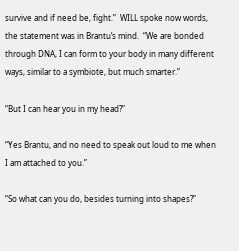survive and if need be, fight.”  WILL spoke now words, the statement was in Brantu’s mind.  “We are bonded through DNA, I can form to your body in many different ways, similar to a symbiote, but much smarter.”

“But I can hear you in my head?”

“Yes Brantu, and no need to speak out loud to me when I am attached to you.”

“So what can you do, besides turning into shapes?”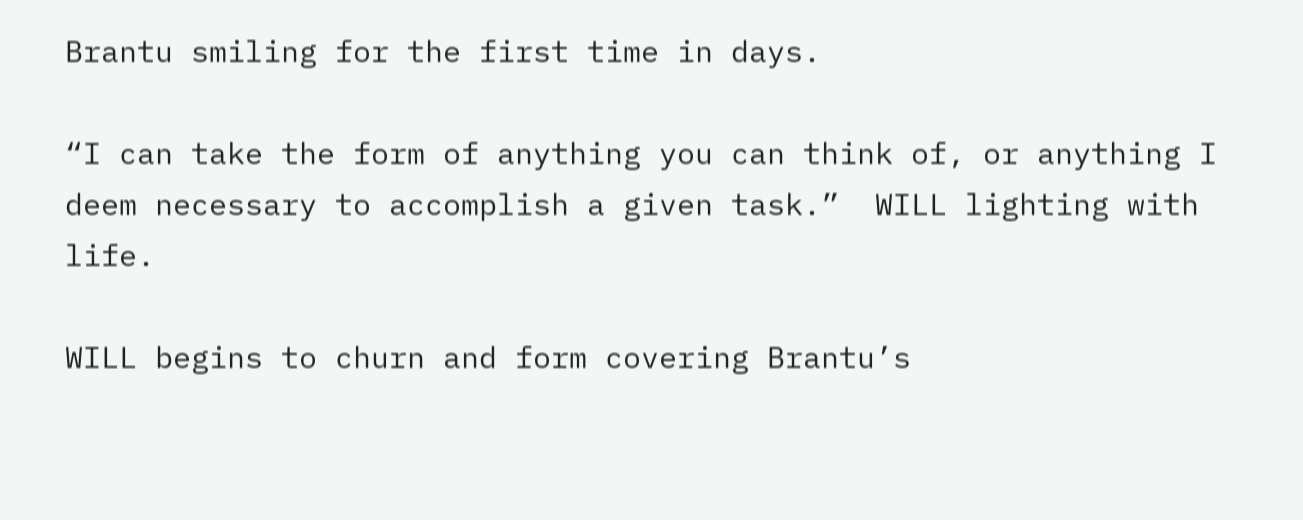Brantu smiling for the first time in days.

“I can take the form of anything you can think of, or anything I deem necessary to accomplish a given task.”  WILL lighting with life.

WILL begins to churn and form covering Brantu’s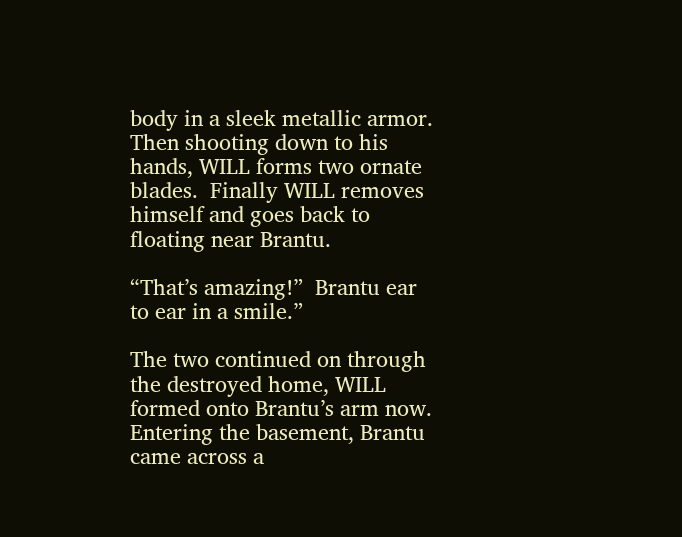body in a sleek metallic armor.  Then shooting down to his hands, WILL forms two ornate blades.  Finally WILL removes himself and goes back to floating near Brantu.

“That’s amazing!”  Brantu ear to ear in a smile.”

The two continued on through the destroyed home, WILL formed onto Brantu’s arm now.  Entering the basement, Brantu came across a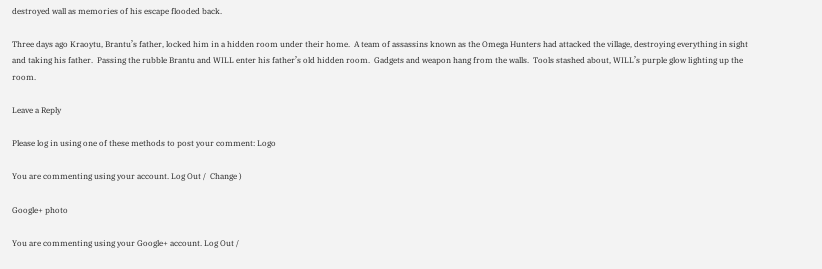destroyed wall as memories of his escape flooded back.

Three days ago Kraoytu, Brantu’s father, locked him in a hidden room under their home.  A team of assassins known as the Omega Hunters had attacked the village, destroying everything in sight and taking his father.  Passing the rubble Brantu and WILL enter his father’s old hidden room.  Gadgets and weapon hang from the walls.  Tools stashed about, WILL’s purple glow lighting up the room.

Leave a Reply

Please log in using one of these methods to post your comment: Logo

You are commenting using your account. Log Out /  Change )

Google+ photo

You are commenting using your Google+ account. Log Out /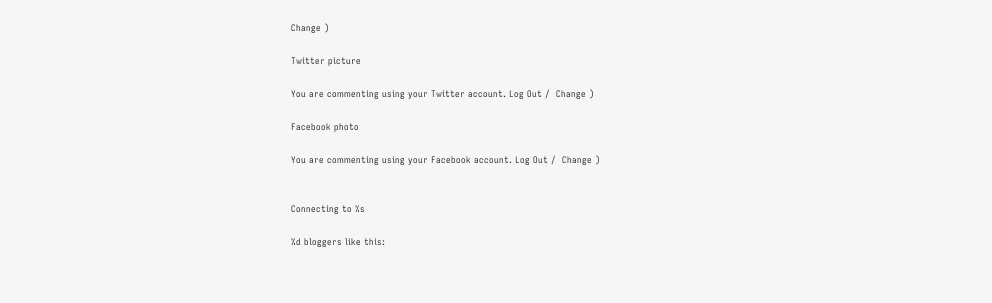Change )

Twitter picture

You are commenting using your Twitter account. Log Out /  Change )

Facebook photo

You are commenting using your Facebook account. Log Out /  Change )


Connecting to %s

%d bloggers like this: